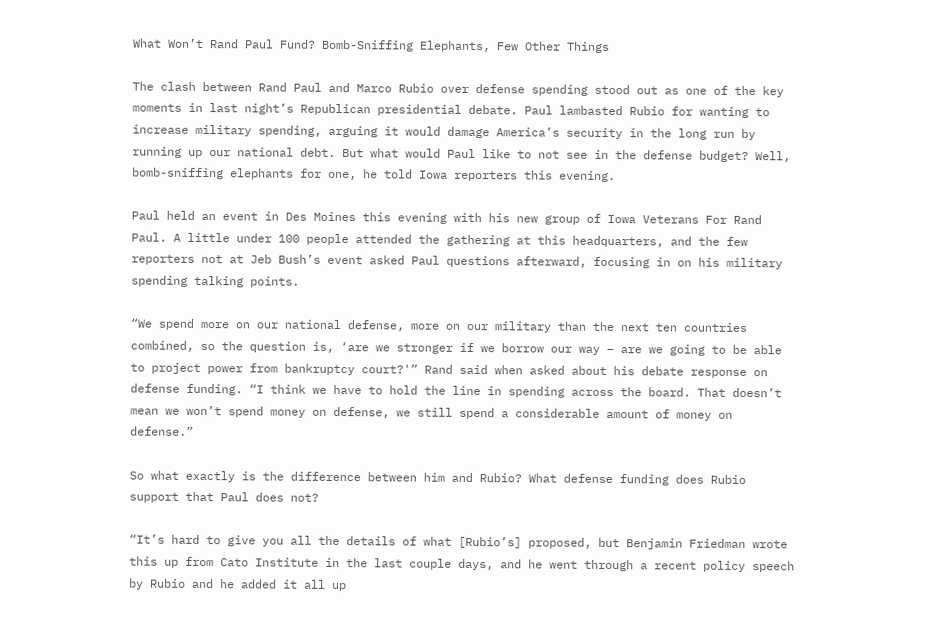What Won’t Rand Paul Fund? Bomb-Sniffing Elephants, Few Other Things

The clash between Rand Paul and Marco Rubio over defense spending stood out as one of the key moments in last night’s Republican presidential debate. Paul lambasted Rubio for wanting to increase military spending, arguing it would damage America’s security in the long run by running up our national debt. But what would Paul like to not see in the defense budget? Well, bomb-sniffing elephants for one, he told Iowa reporters this evening.

Paul held an event in Des Moines this evening with his new group of Iowa Veterans For Rand Paul. A little under 100 people attended the gathering at this headquarters, and the few reporters not at Jeb Bush’s event asked Paul questions afterward, focusing in on his military spending talking points.

“We spend more on our national defense, more on our military than the next ten countries combined, so the question is, ‘are we stronger if we borrow our way – are we going to be able to project power from bankruptcy court?'” Rand said when asked about his debate response on defense funding. “I think we have to hold the line in spending across the board. That doesn’t mean we won’t spend money on defense, we still spend a considerable amount of money on defense.”

So what exactly is the difference between him and Rubio? What defense funding does Rubio support that Paul does not?

“It’s hard to give you all the details of what [Rubio’s] proposed, but Benjamin Friedman wrote this up from Cato Institute in the last couple days, and he went through a recent policy speech by Rubio and he added it all up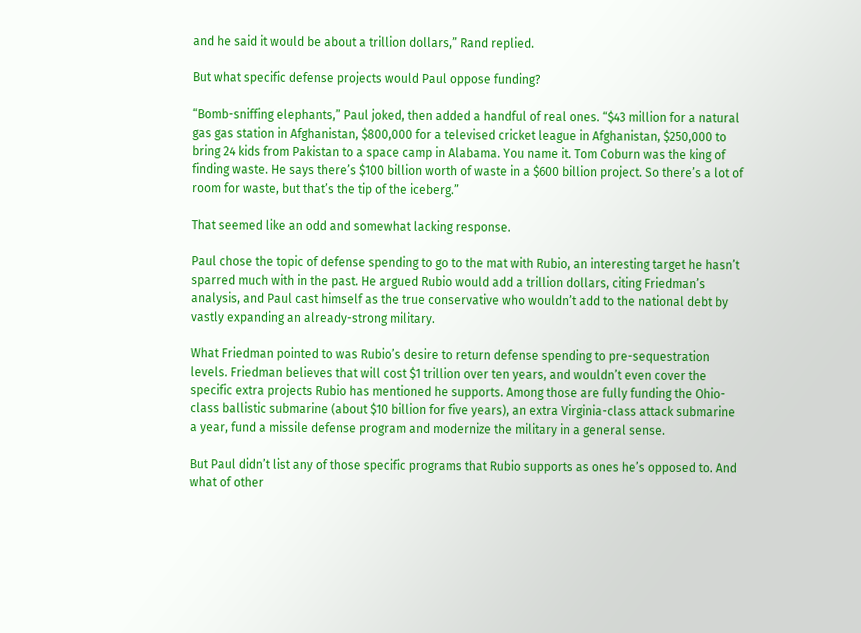and he said it would be about a trillion dollars,” Rand replied.

But what specific defense projects would Paul oppose funding?

“Bomb-sniffing elephants,” Paul joked, then added a handful of real ones. “$43 million for a natural gas gas station in Afghanistan, $800,000 for a televised cricket league in Afghanistan, $250,000 to bring 24 kids from Pakistan to a space camp in Alabama. You name it. Tom Coburn was the king of finding waste. He says there’s $100 billion worth of waste in a $600 billion project. So there’s a lot of room for waste, but that’s the tip of the iceberg.”

That seemed like an odd and somewhat lacking response.

Paul chose the topic of defense spending to go to the mat with Rubio, an interesting target he hasn’t sparred much with in the past. He argued Rubio would add a trillion dollars, citing Friedman’s analysis, and Paul cast himself as the true conservative who wouldn’t add to the national debt by vastly expanding an already-strong military.

What Friedman pointed to was Rubio’s desire to return defense spending to pre-sequestration levels. Friedman believes that will cost $1 trillion over ten years, and wouldn’t even cover the specific extra projects Rubio has mentioned he supports. Among those are fully funding the Ohio-class ballistic submarine (about $10 billion for five years), an extra Virginia-class attack submarine a year, fund a missile defense program and modernize the military in a general sense.

But Paul didn’t list any of those specific programs that Rubio supports as ones he’s opposed to. And what of other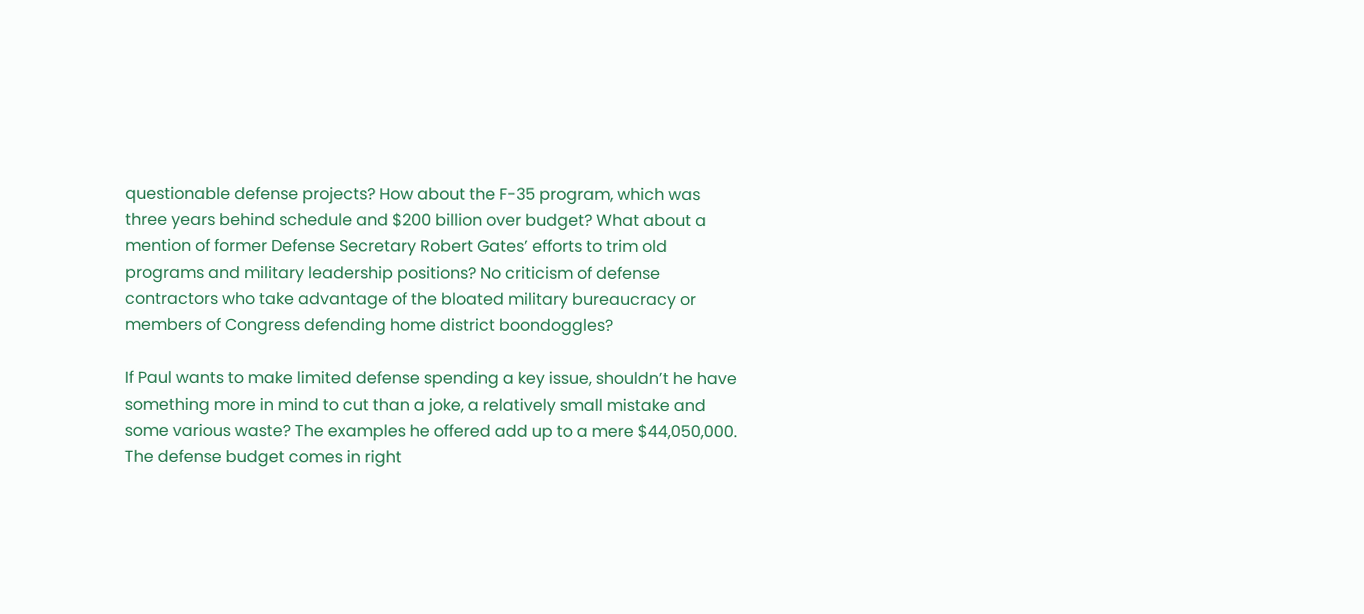questionable defense projects? How about the F-35 program, which was three years behind schedule and $200 billion over budget? What about a mention of former Defense Secretary Robert Gates’ efforts to trim old programs and military leadership positions? No criticism of defense contractors who take advantage of the bloated military bureaucracy or members of Congress defending home district boondoggles?

If Paul wants to make limited defense spending a key issue, shouldn’t he have something more in mind to cut than a joke, a relatively small mistake and some various waste? The examples he offered add up to a mere $44,050,000. The defense budget comes in right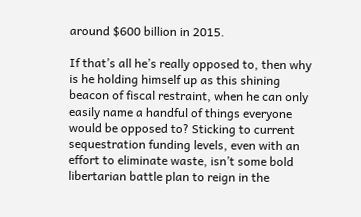around $600 billion in 2015.

If that’s all he’s really opposed to, then why is he holding himself up as this shining beacon of fiscal restraint, when he can only easily name a handful of things everyone would be opposed to? Sticking to current sequestration funding levels, even with an effort to eliminate waste, isn’t some bold libertarian battle plan to reign in the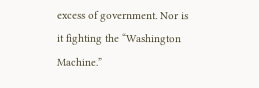excess of government. Nor is it fighting the “Washington Machine.”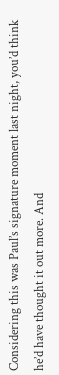Considering this was Paul’s signature moment last night, you’d think he’d have thought it out more. And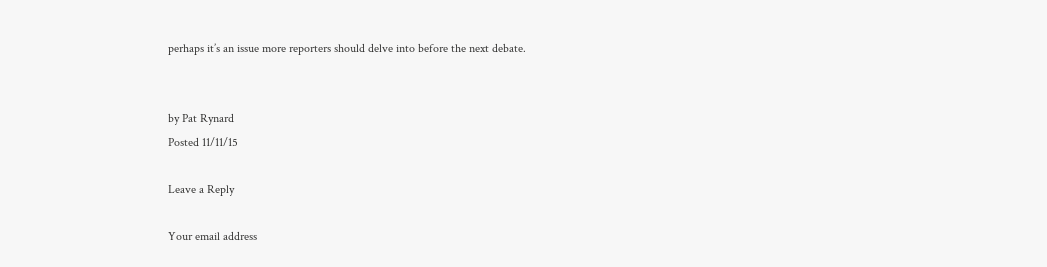perhaps it’s an issue more reporters should delve into before the next debate.


by Pat Rynard
Posted 11/11/15

Leave a Reply

Your email address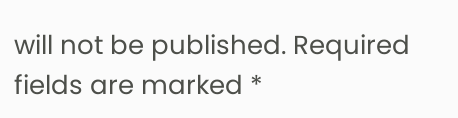will not be published. Required fields are marked *